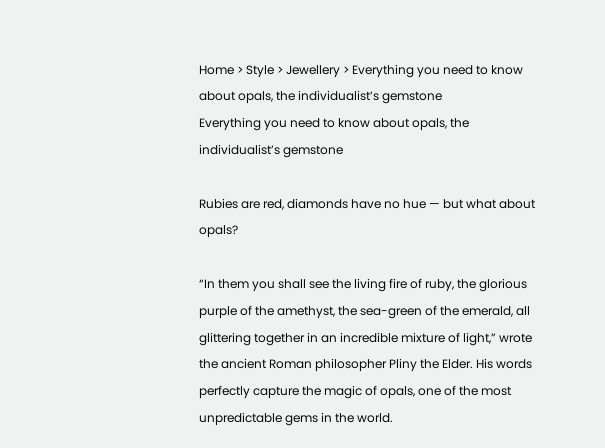Home > Style > Jewellery > Everything you need to know about opals, the individualist’s gemstone
Everything you need to know about opals, the individualist’s gemstone

Rubies are red, diamonds have no hue — but what about opals?

“In them you shall see the living fire of ruby, the glorious purple of the amethyst, the sea-green of the emerald, all glittering together in an incredible mixture of light,” wrote the ancient Roman philosopher Pliny the Elder. His words perfectly capture the magic of opals, one of the most unpredictable gems in the world.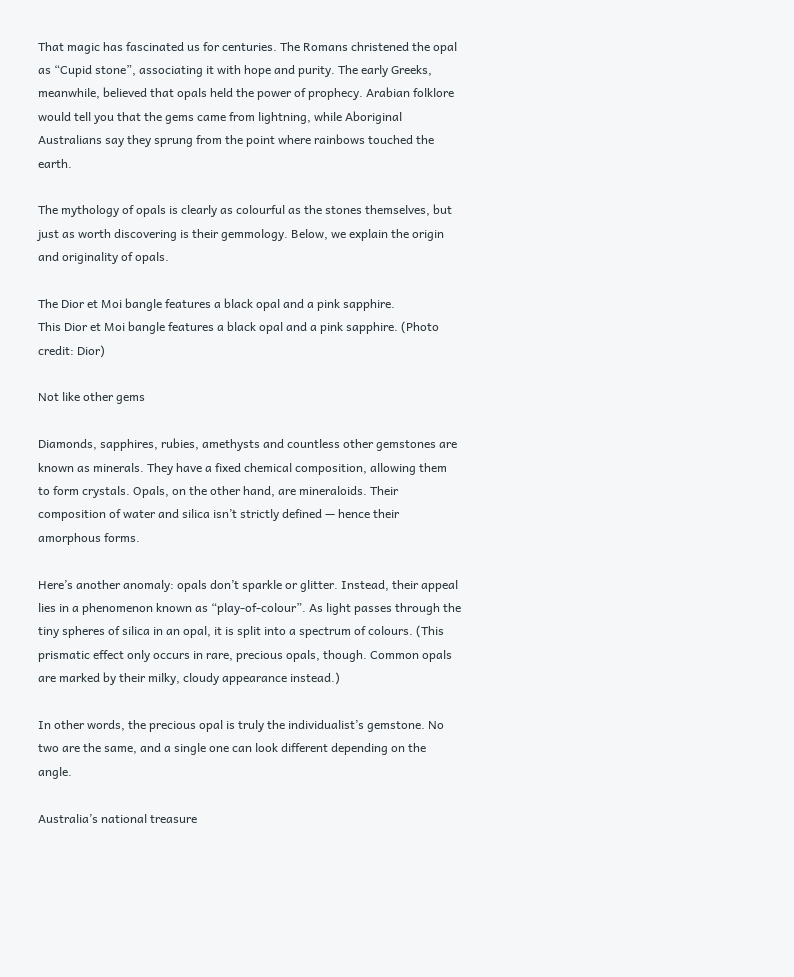That magic has fascinated us for centuries. The Romans christened the opal as “Cupid stone”, associating it with hope and purity. The early Greeks, meanwhile, believed that opals held the power of prophecy. Arabian folklore would tell you that the gems came from lightning, while Aboriginal Australians say they sprung from the point where rainbows touched the earth.

The mythology of opals is clearly as colourful as the stones themselves, but just as worth discovering is their gemmology. Below, we explain the origin and originality of opals.

The Dior et Moi bangle features a black opal and a pink sapphire.
This Dior et Moi bangle features a black opal and a pink sapphire. (Photo credit: Dior)

Not like other gems

Diamonds, sapphires, rubies, amethysts and countless other gemstones are known as minerals. They have a fixed chemical composition, allowing them to form crystals. Opals, on the other hand, are mineraloids. Their composition of water and silica isn’t strictly defined — hence their amorphous forms.

Here’s another anomaly: opals don’t sparkle or glitter. Instead, their appeal lies in a phenomenon known as “play-of-colour”. As light passes through the tiny spheres of silica in an opal, it is split into a spectrum of colours. (This prismatic effect only occurs in rare, precious opals, though. Common opals are marked by their milky, cloudy appearance instead.)

In other words, the precious opal is truly the individualist’s gemstone. No two are the same, and a single one can look different depending on the angle.

Australia’s national treasure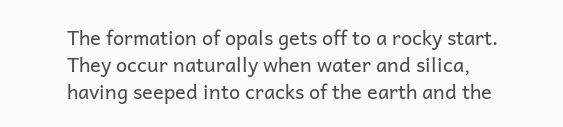The formation of opals gets off to a rocky start. They occur naturally when water and silica, having seeped into cracks of the earth and the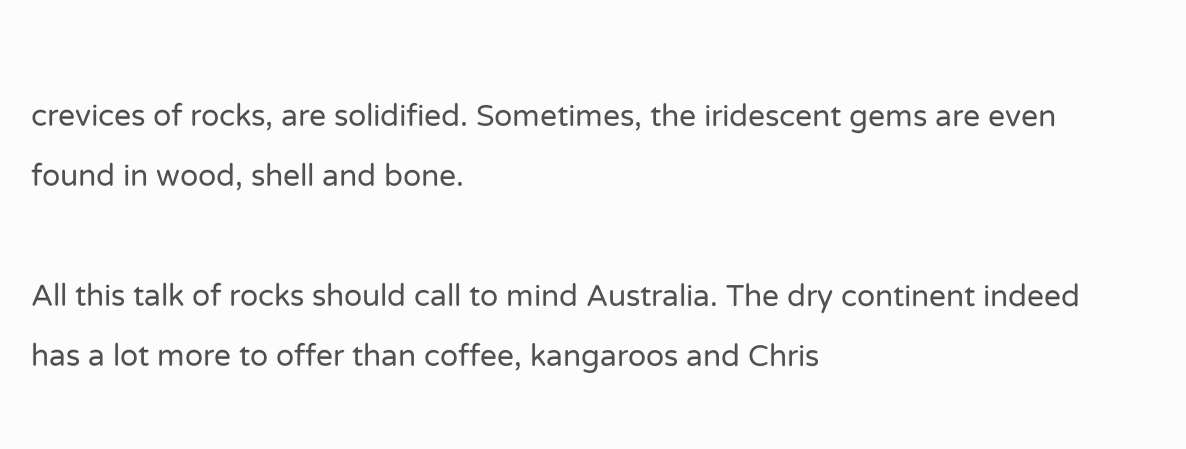crevices of rocks, are solidified. Sometimes, the iridescent gems are even found in wood, shell and bone.

All this talk of rocks should call to mind Australia. The dry continent indeed has a lot more to offer than coffee, kangaroos and Chris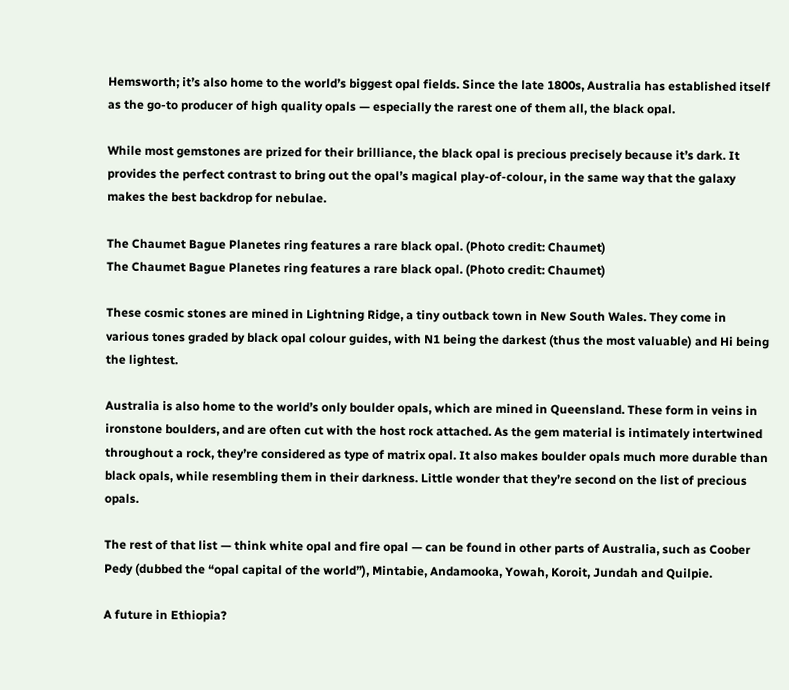Hemsworth; it’s also home to the world’s biggest opal fields. Since the late 1800s, Australia has established itself as the go-to producer of high quality opals — especially the rarest one of them all, the black opal.

While most gemstones are prized for their brilliance, the black opal is precious precisely because it’s dark. It provides the perfect contrast to bring out the opal’s magical play-of-colour, in the same way that the galaxy makes the best backdrop for nebulae.

The Chaumet Bague Planetes ring features a rare black opal. (Photo credit: Chaumet)
The Chaumet Bague Planetes ring features a rare black opal. (Photo credit: Chaumet)

These cosmic stones are mined in Lightning Ridge, a tiny outback town in New South Wales. They come in various tones graded by black opal colour guides, with N1 being the darkest (thus the most valuable) and Hi being the lightest.

Australia is also home to the world’s only boulder opals, which are mined in Queensland. These form in veins in ironstone boulders, and are often cut with the host rock attached. As the gem material is intimately intertwined throughout a rock, they’re considered as type of matrix opal. It also makes boulder opals much more durable than black opals, while resembling them in their darkness. Little wonder that they’re second on the list of precious opals.

The rest of that list — think white opal and fire opal — can be found in other parts of Australia, such as Coober Pedy (dubbed the “opal capital of the world”), Mintabie, Andamooka, Yowah, Koroit, Jundah and Quilpie.

A future in Ethiopia?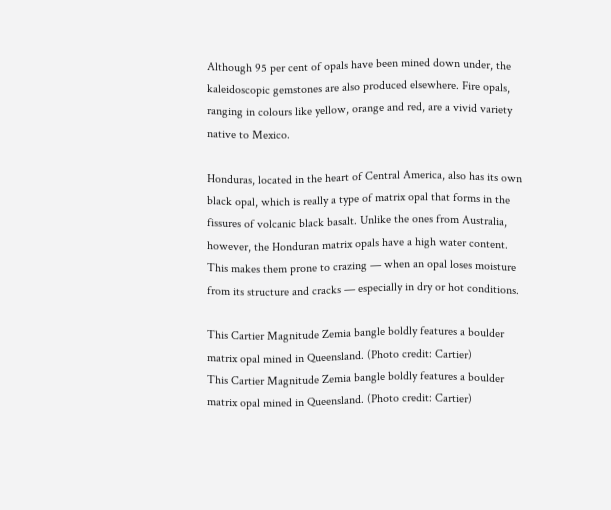Although 95 per cent of opals have been mined down under, the kaleidoscopic gemstones are also produced elsewhere. Fire opals, ranging in colours like yellow, orange and red, are a vivid variety native to Mexico.

Honduras, located in the heart of Central America, also has its own black opal, which is really a type of matrix opal that forms in the fissures of volcanic black basalt. Unlike the ones from Australia, however, the Honduran matrix opals have a high water content. This makes them prone to crazing — when an opal loses moisture from its structure and cracks — especially in dry or hot conditions.

This Cartier Magnitude Zemia bangle boldly features a boulder matrix opal mined in Queensland. (Photo credit: Cartier)
This Cartier Magnitude Zemia bangle boldly features a boulder matrix opal mined in Queensland. (Photo credit: Cartier)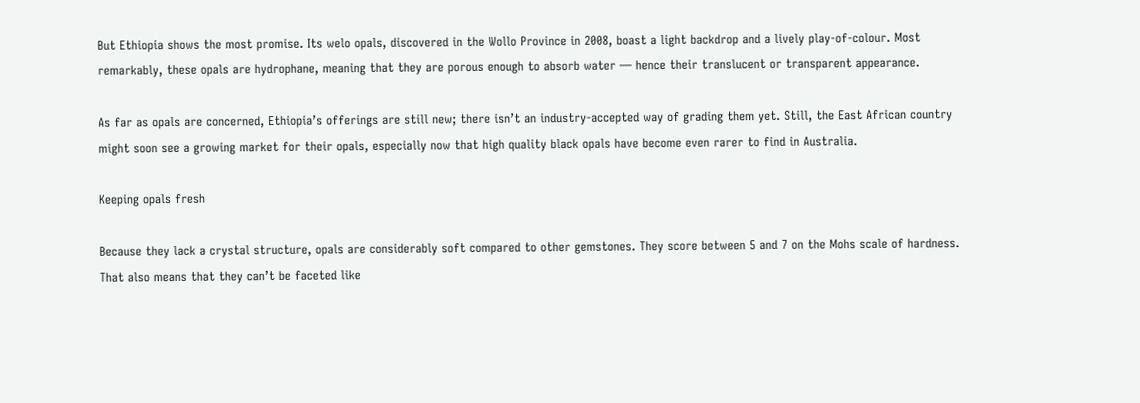But Ethiopia shows the most promise. Its welo opals, discovered in the Wollo Province in 2008, boast a light backdrop and a lively play-of-colour. Most remarkably, these opals are hydrophane, meaning that they are porous enough to absorb water — hence their translucent or transparent appearance.

As far as opals are concerned, Ethiopia’s offerings are still new; there isn’t an industry-accepted way of grading them yet. Still, the East African country might soon see a growing market for their opals, especially now that high quality black opals have become even rarer to find in Australia.

Keeping opals fresh

Because they lack a crystal structure, opals are considerably soft compared to other gemstones. They score between 5 and 7 on the Mohs scale of hardness. That also means that they can’t be faceted like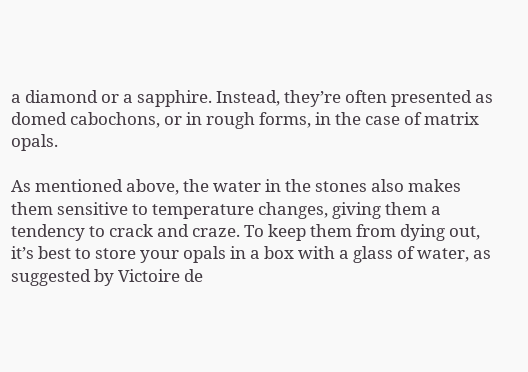a diamond or a sapphire. Instead, they’re often presented as domed cabochons, or in rough forms, in the case of matrix opals.

As mentioned above, the water in the stones also makes them sensitive to temperature changes, giving them a tendency to crack and craze. To keep them from dying out, it’s best to store your opals in a box with a glass of water, as suggested by Victoire de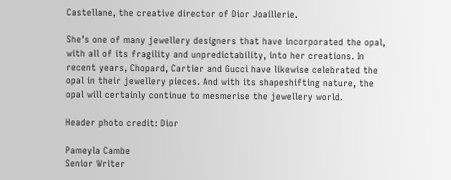Castellane, the creative director of Dior Joaillerie.

She’s one of many jewellery designers that have incorporated the opal, with all of its fragility and unpredictability, into her creations. In recent years, Chopard, Cartier and Gucci have likewise celebrated the opal in their jewellery pieces. And with its shapeshifting nature, the opal will certainly continue to mesmerise the jewellery world.

Header photo credit: Dior

Pameyla Cambe
Senior Writer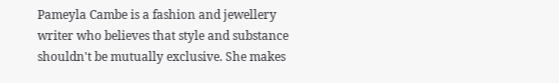Pameyla Cambe is a fashion and jewellery writer who believes that style and substance shouldn't be mutually exclusive. She makes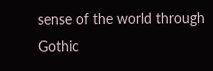sense of the world through Gothic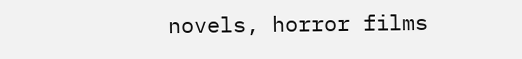novels, horror films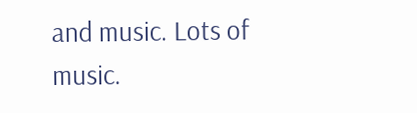and music. Lots of music.